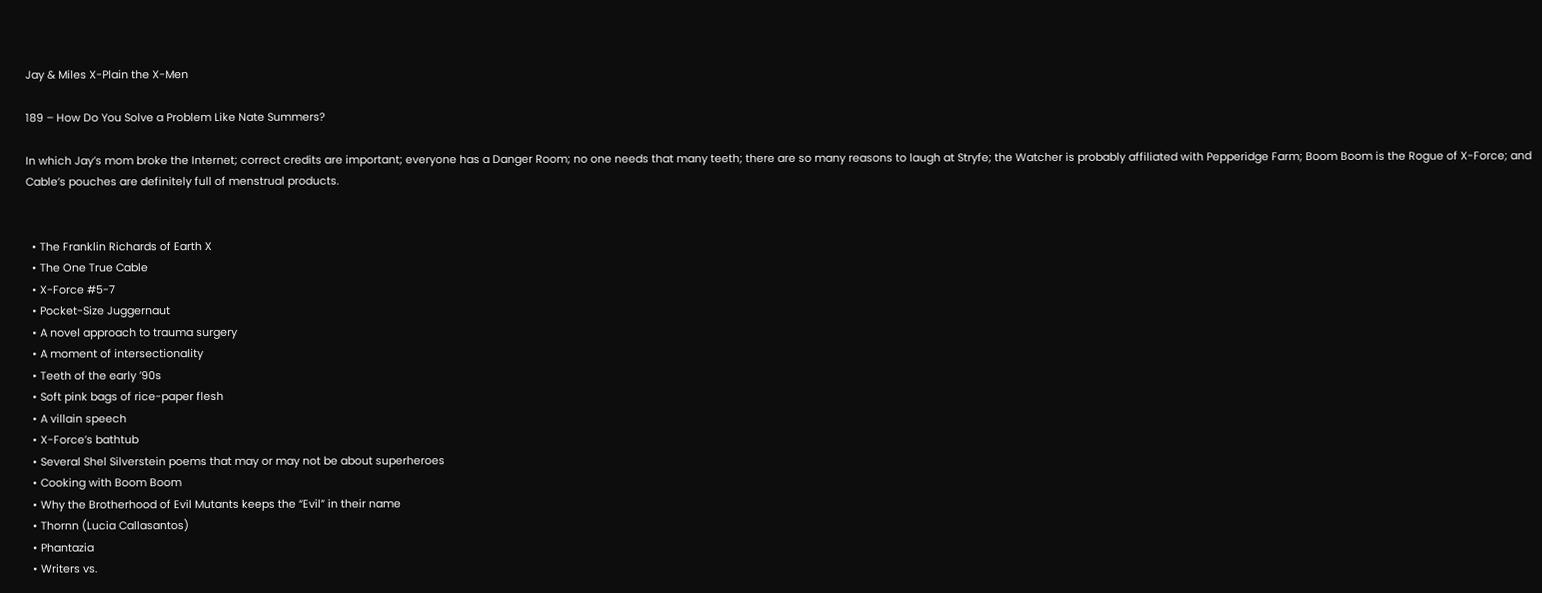Jay & Miles X-Plain the X-Men

189 – How Do You Solve a Problem Like Nate Summers?

In which Jay’s mom broke the Internet; correct credits are important; everyone has a Danger Room; no one needs that many teeth; there are so many reasons to laugh at Stryfe; the Watcher is probably affiliated with Pepperidge Farm; Boom Boom is the Rogue of X-Force; and Cable’s pouches are definitely full of menstrual products.


  • The Franklin Richards of Earth X
  • The One True Cable
  • X-Force #5-7
  • Pocket-Size Juggernaut
  • A novel approach to trauma surgery
  • A moment of intersectionality
  • Teeth of the early ’90s
  • Soft pink bags of rice-paper flesh
  • A villain speech
  • X-Force’s bathtub
  • Several Shel Silverstein poems that may or may not be about superheroes
  • Cooking with Boom Boom
  • Why the Brotherhood of Evil Mutants keeps the “Evil” in their name
  • Thornn (Lucia Callasantos)
  • Phantazia
  • Writers vs.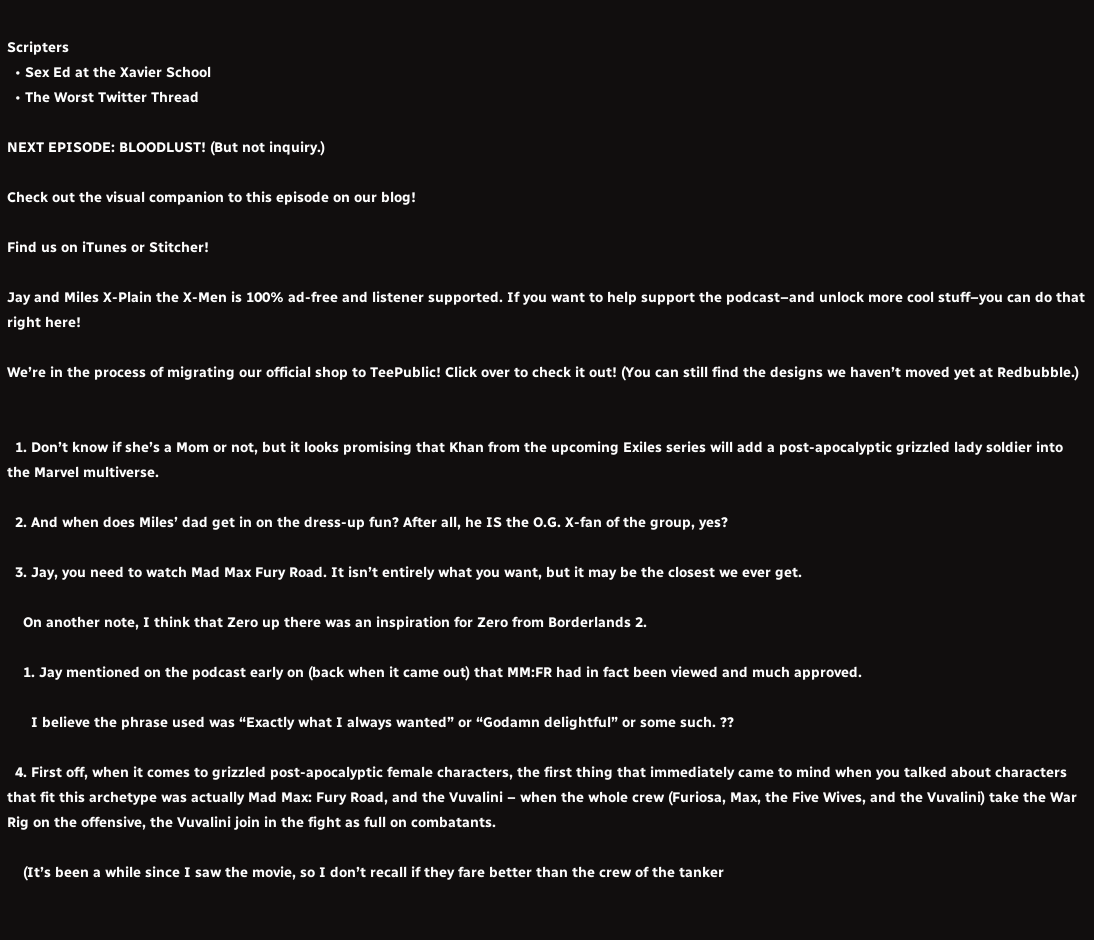Scripters
  • Sex Ed at the Xavier School
  • The Worst Twitter Thread

NEXT EPISODE: BLOODLUST! (But not inquiry.)

Check out the visual companion to this episode on our blog!

Find us on iTunes or Stitcher!

Jay and Miles X-Plain the X-Men is 100% ad-free and listener supported. If you want to help support the podcast–and unlock more cool stuff–you can do that right here!

We’re in the process of migrating our official shop to TeePublic! Click over to check it out! (You can still find the designs we haven’t moved yet at Redbubble.)


  1. Don’t know if she’s a Mom or not, but it looks promising that Khan from the upcoming Exiles series will add a post-apocalyptic grizzled lady soldier into the Marvel multiverse.

  2. And when does Miles’ dad get in on the dress-up fun? After all, he IS the O.G. X-fan of the group, yes?

  3. Jay, you need to watch Mad Max Fury Road. It isn’t entirely what you want, but it may be the closest we ever get.

    On another note, I think that Zero up there was an inspiration for Zero from Borderlands 2.

    1. Jay mentioned on the podcast early on (back when it came out) that MM:FR had in fact been viewed and much approved.

      I believe the phrase used was “Exactly what I always wanted” or “Godamn delightful” or some such. ??

  4. First off, when it comes to grizzled post-apocalyptic female characters, the first thing that immediately came to mind when you talked about characters that fit this archetype was actually Mad Max: Fury Road, and the Vuvalini – when the whole crew (Furiosa, Max, the Five Wives, and the Vuvalini) take the War Rig on the offensive, the Vuvalini join in the fight as full on combatants.

    (It’s been a while since I saw the movie, so I don’t recall if they fare better than the crew of the tanker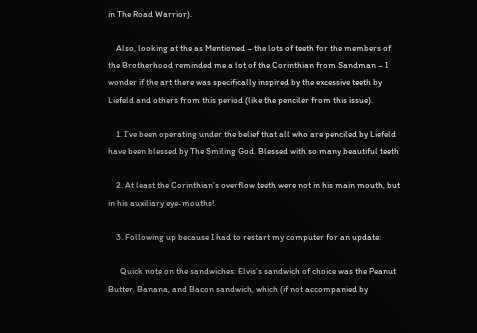in The Road Warrior).

    Also, looking at the as Mentioned – the lots of teeth for the members of the Brotherhood reminded me a lot of the Corinthian from Sandman – I wonder if the art there was specifically inspired by the excessive teeth by Liefeld and others from this period (like the penciler from this issue).

    1. I’ve been operating under the belief that all who are penciled by Liefeld have been blessed by The Smiling God. Blessed with so many beautiful teeth

    2. At least the Corinthian’s overflow teeth were not in his main mouth, but in his auxiliary eye-mouths!

    3. Following up because I had to restart my computer for an update:

      Quick note on the sandwiches: Elvis’s sandwich of choice was the Peanut Butter, Banana, and Bacon sandwich, which (if not accompanied by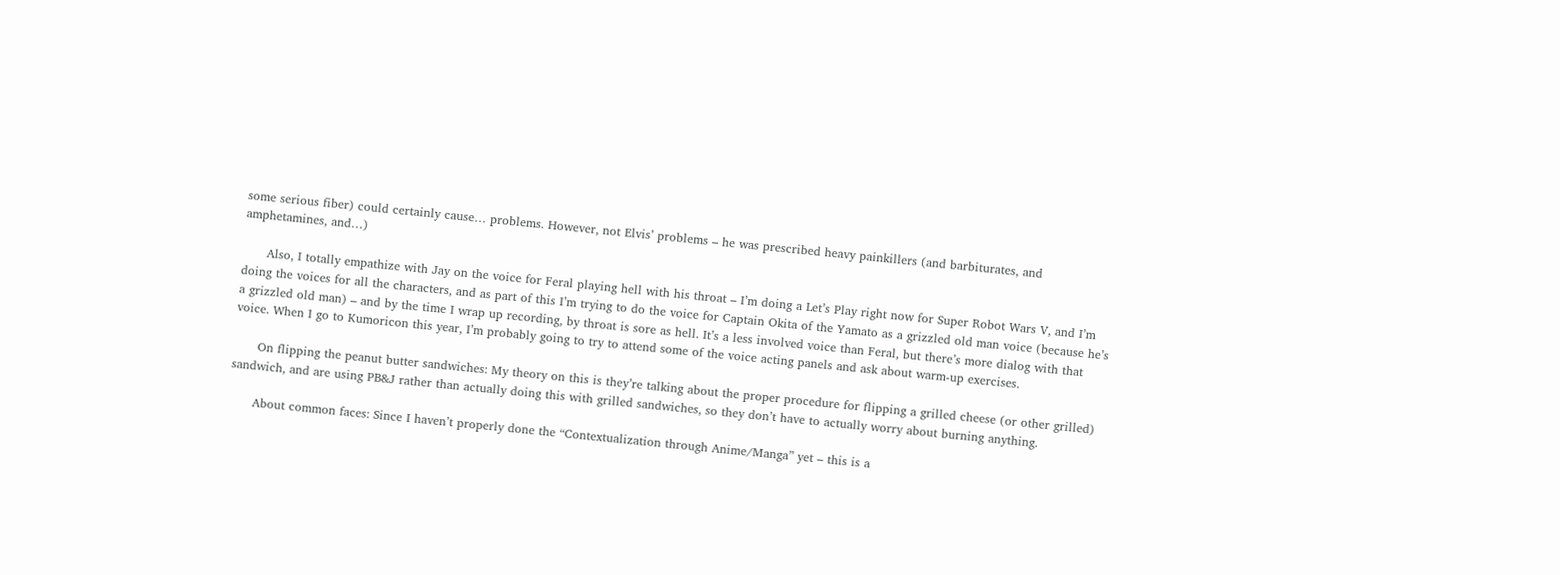some serious fiber) could certainly cause… problems. However, not Elvis’ problems – he was prescribed heavy painkillers (and barbiturates, and amphetamines, and…)

      Also, I totally empathize with Jay on the voice for Feral playing hell with his throat – I’m doing a Let’s Play right now for Super Robot Wars V, and I’m doing the voices for all the characters, and as part of this I’m trying to do the voice for Captain Okita of the Yamato as a grizzled old man voice (because he’s a grizzled old man) – and by the time I wrap up recording, by throat is sore as hell. It’s a less involved voice than Feral, but there’s more dialog with that voice. When I go to Kumoricon this year, I’m probably going to try to attend some of the voice acting panels and ask about warm-up exercises.

      On flipping the peanut butter sandwiches: My theory on this is they’re talking about the proper procedure for flipping a grilled cheese (or other grilled) sandwich, and are using PB&J rather than actually doing this with grilled sandwiches, so they don’t have to actually worry about burning anything.

      About common faces: Since I haven’t properly done the “Contextualization through Anime/Manga” yet – this is a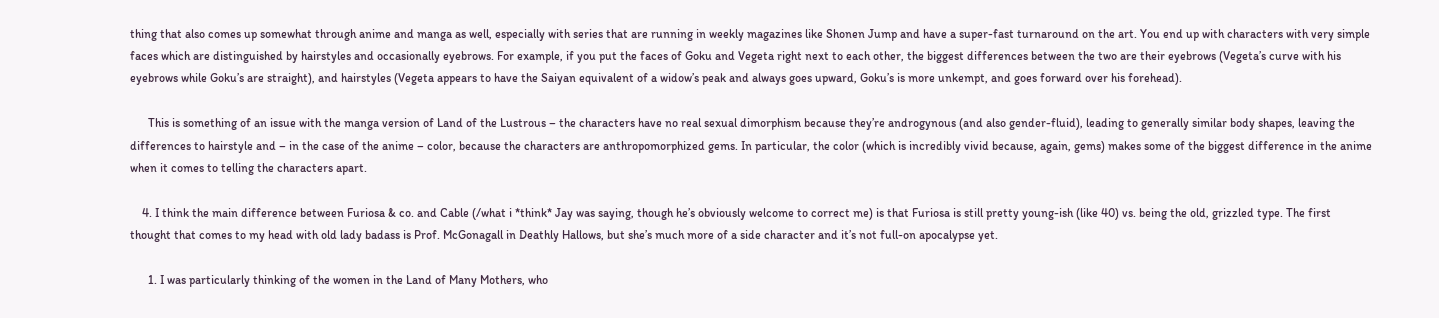thing that also comes up somewhat through anime and manga as well, especially with series that are running in weekly magazines like Shonen Jump and have a super-fast turnaround on the art. You end up with characters with very simple faces which are distinguished by hairstyles and occasionally eyebrows. For example, if you put the faces of Goku and Vegeta right next to each other, the biggest differences between the two are their eyebrows (Vegeta’s curve with his eyebrows while Goku’s are straight), and hairstyles (Vegeta appears to have the Saiyan equivalent of a widow’s peak and always goes upward, Goku’s is more unkempt, and goes forward over his forehead).

      This is something of an issue with the manga version of Land of the Lustrous – the characters have no real sexual dimorphism because they’re androgynous (and also gender-fluid), leading to generally similar body shapes, leaving the differences to hairstyle and – in the case of the anime – color, because the characters are anthropomorphized gems. In particular, the color (which is incredibly vivid because, again, gems) makes some of the biggest difference in the anime when it comes to telling the characters apart.

    4. I think the main difference between Furiosa & co. and Cable (/what i *think* Jay was saying, though he’s obviously welcome to correct me) is that Furiosa is still pretty young-ish (like 40) vs. being the old, grizzled type. The first thought that comes to my head with old lady badass is Prof. McGonagall in Deathly Hallows, but she’s much more of a side character and it’s not full-on apocalypse yet.

      1. I was particularly thinking of the women in the Land of Many Mothers, who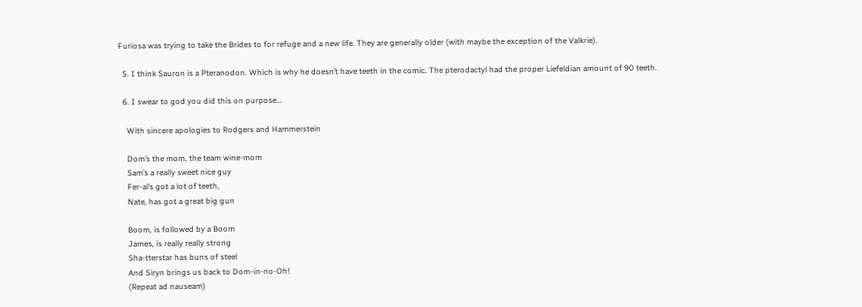Furiosa was trying to take the Brides to for refuge and a new life. They are generally older (with maybe the exception of the Valkrie).

  5. I think Sauron is a Pteranodon. Which is why he doesn’t have teeth in the comic. The pterodactyl had the proper Liefeldian amount of 90 teeth.

  6. I swear to god you did this on purpose…

    With sincere apologies to Rodgers and Hammerstein

    Dom’s the mom, the team wine-mom
    Sam’s a really sweet nice guy
    Fer-al’s got a lot of teeth,
    Nate, has got a great big gun

    Boom, is followed by a Boom
    James, is really really strong
    Sha-tterstar has buns of steel
    And Siryn brings us back to Dom-in-no-Oh!
    (Repeat ad nauseam)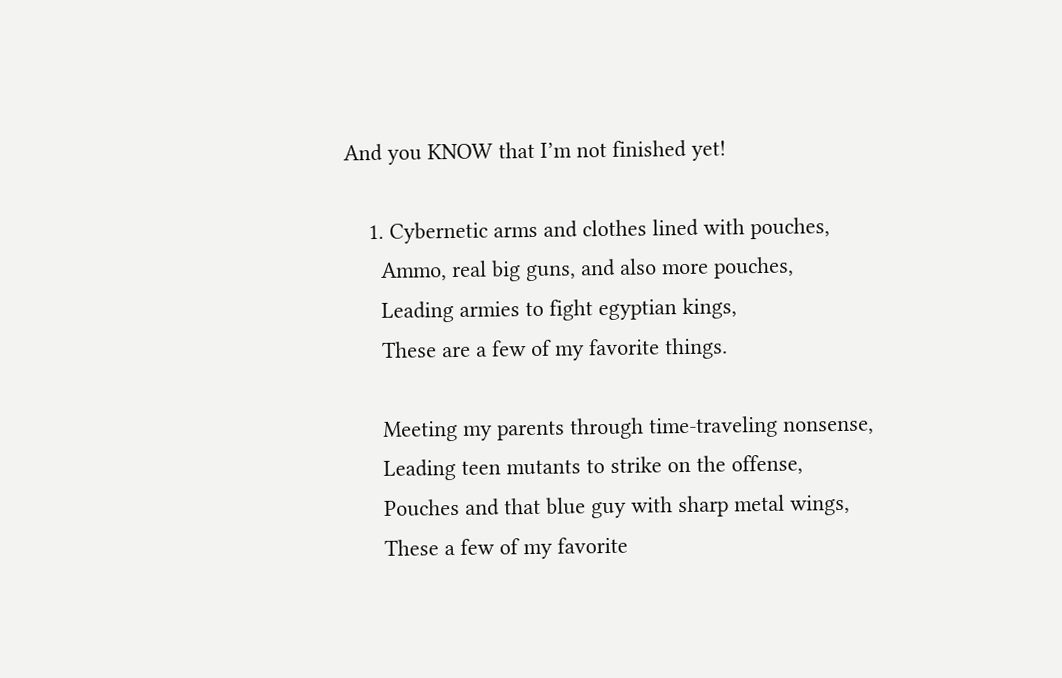And you KNOW that I’m not finished yet!

    1. Cybernetic arms and clothes lined with pouches,
      Ammo, real big guns, and also more pouches,
      Leading armies to fight egyptian kings,
      These are a few of my favorite things.

      Meeting my parents through time-traveling nonsense,
      Leading teen mutants to strike on the offense,
      Pouches and that blue guy with sharp metal wings,
      These a few of my favorite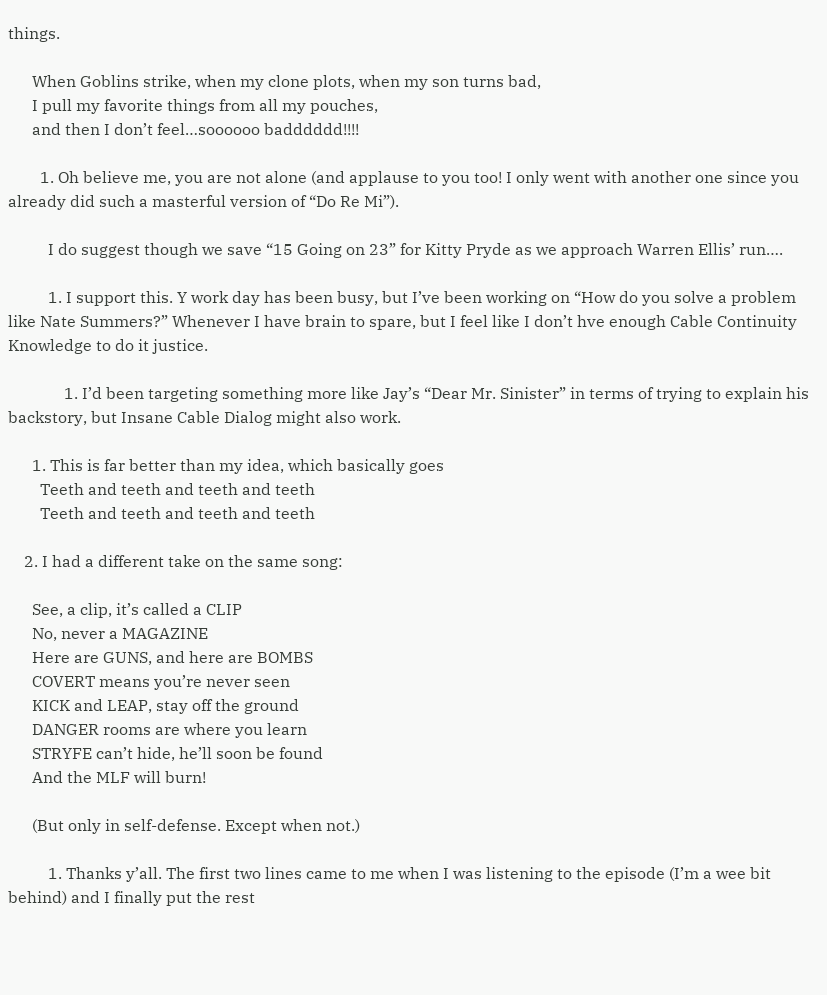things.

      When Goblins strike, when my clone plots, when my son turns bad,
      I pull my favorite things from all my pouches,
      and then I don’t feel…soooooo badddddd!!!!

        1. Oh believe me, you are not alone (and applause to you too! I only went with another one since you already did such a masterful version of “Do Re Mi”).

          I do suggest though we save “15 Going on 23” for Kitty Pryde as we approach Warren Ellis’ run….

          1. I support this. Y work day has been busy, but I’ve been working on “How do you solve a problem like Nate Summers?” Whenever I have brain to spare, but I feel like I don’t hve enough Cable Continuity Knowledge to do it justice.

              1. I’d been targeting something more like Jay’s “Dear Mr. Sinister” in terms of trying to explain his backstory, but Insane Cable Dialog might also work.

      1. This is far better than my idea, which basically goes
        Teeth and teeth and teeth and teeth
        Teeth and teeth and teeth and teeth

    2. I had a different take on the same song:

      See, a clip, it’s called a CLIP
      No, never a MAGAZINE
      Here are GUNS, and here are BOMBS
      COVERT means you’re never seen
      KICK and LEAP, stay off the ground
      DANGER rooms are where you learn
      STRYFE can’t hide, he’ll soon be found
      And the MLF will burn!

      (But only in self-defense. Except when not.)

          1. Thanks y’all. The first two lines came to me when I was listening to the episode (I’m a wee bit behind) and I finally put the rest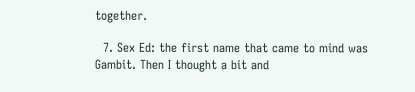together.

  7. Sex Ed: the first name that came to mind was Gambit. Then I thought a bit and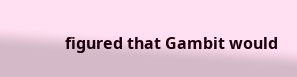figured that Gambit would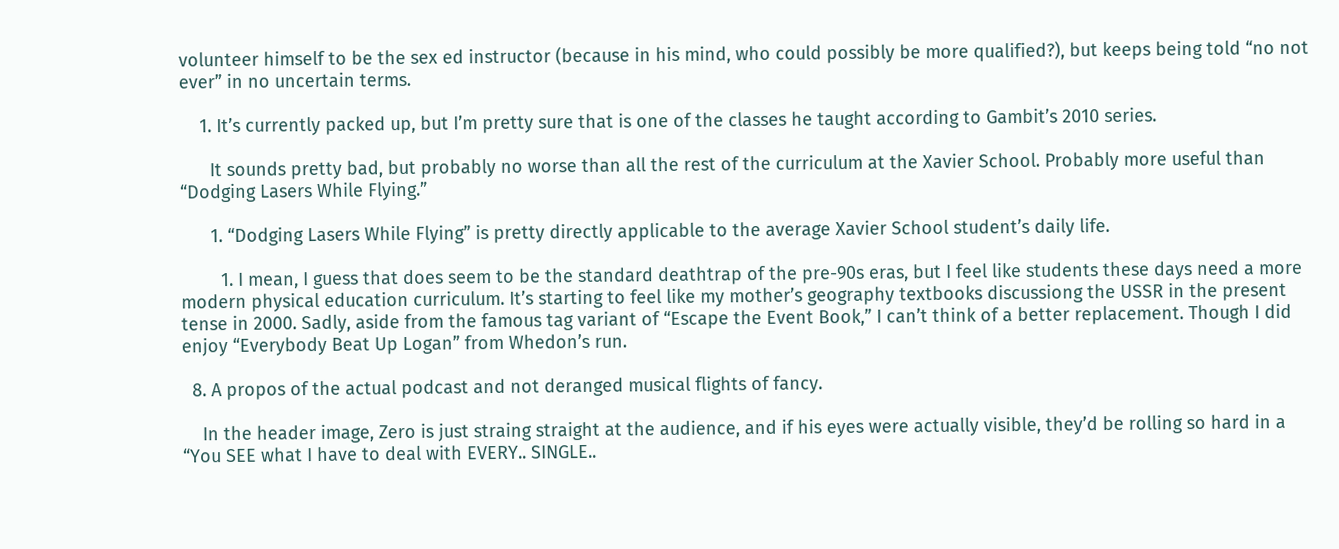volunteer himself to be the sex ed instructor (because in his mind, who could possibly be more qualified?), but keeps being told “no not ever” in no uncertain terms.

    1. It’s currently packed up, but I’m pretty sure that is one of the classes he taught according to Gambit’s 2010 series.

      It sounds pretty bad, but probably no worse than all the rest of the curriculum at the Xavier School. Probably more useful than “Dodging Lasers While Flying.”

      1. “Dodging Lasers While Flying” is pretty directly applicable to the average Xavier School student’s daily life.

        1. I mean, I guess that does seem to be the standard deathtrap of the pre-90s eras, but I feel like students these days need a more modern physical education curriculum. It’s starting to feel like my mother’s geography textbooks discussiong the USSR in the present tense in 2000. Sadly, aside from the famous tag variant of “Escape the Event Book,” I can’t think of a better replacement. Though I did enjoy “Everybody Beat Up Logan” from Whedon’s run.

  8. A propos of the actual podcast and not deranged musical flights of fancy.

    In the header image, Zero is just straing straight at the audience, and if his eyes were actually visible, they’d be rolling so hard in a “You SEE what I have to deal with EVERY.. SINGLE..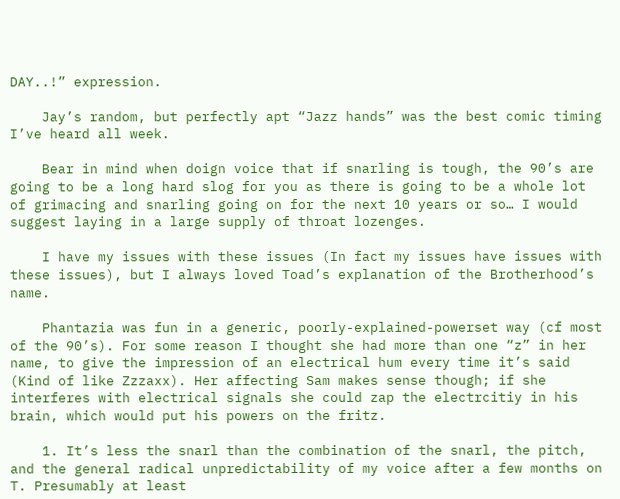DAY..!” expression.

    Jay’s random, but perfectly apt “Jazz hands” was the best comic timing I’ve heard all week.

    Bear in mind when doign voice that if snarling is tough, the 90’s are going to be a long hard slog for you as there is going to be a whole lot of grimacing and snarling going on for the next 10 years or so… I would suggest laying in a large supply of throat lozenges.

    I have my issues with these issues (In fact my issues have issues with these issues), but I always loved Toad’s explanation of the Brotherhood’s name.

    Phantazia was fun in a generic, poorly-explained-powerset way (cf most of the 90’s). For some reason I thought she had more than one “z” in her name, to give the impression of an electrical hum every time it’s said (Kind of like Zzzaxx). Her affecting Sam makes sense though; if she interferes with electrical signals she could zap the electrcitiy in his brain, which would put his powers on the fritz.

    1. It’s less the snarl than the combination of the snarl, the pitch, and the general radical unpredictability of my voice after a few months on T. Presumably at least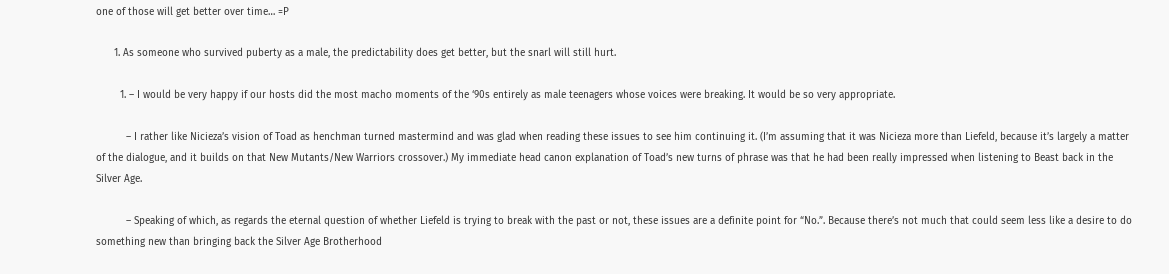one of those will get better over time… =P

      1. As someone who survived puberty as a male, the predictability does get better, but the snarl will still hurt.

        1. – I would be very happy if our hosts did the most macho moments of the ‘90s entirely as male teenagers whose voices were breaking. It would be so very appropriate.

          – I rather like Nicieza’s vision of Toad as henchman turned mastermind and was glad when reading these issues to see him continuing it. (I’m assuming that it was Nicieza more than Liefeld, because it’s largely a matter of the dialogue, and it builds on that New Mutants/New Warriors crossover.) My immediate head canon explanation of Toad’s new turns of phrase was that he had been really impressed when listening to Beast back in the Silver Age.

          – Speaking of which, as regards the eternal question of whether Liefeld is trying to break with the past or not, these issues are a definite point for “No.”. Because there’s not much that could seem less like a desire to do something new than bringing back the Silver Age Brotherhood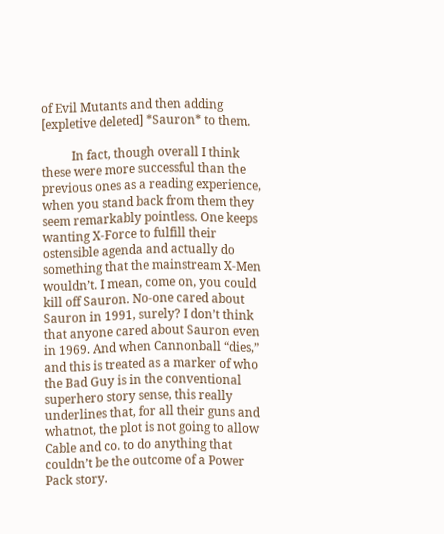of Evil Mutants and then adding [expletive deleted] *Sauron* to them.

          In fact, though overall I think these were more successful than the previous ones as a reading experience, when you stand back from them they seem remarkably pointless. One keeps wanting X-Force to fulfill their ostensible agenda and actually do something that the mainstream X-Men wouldn’t. I mean, come on, you could kill off Sauron. No-one cared about Sauron in 1991, surely? I don’t think that anyone cared about Sauron even in 1969. And when Cannonball “dies,” and this is treated as a marker of who the Bad Guy is in the conventional superhero story sense, this really underlines that, for all their guns and whatnot, the plot is not going to allow Cable and co. to do anything that couldn’t be the outcome of a Power Pack story.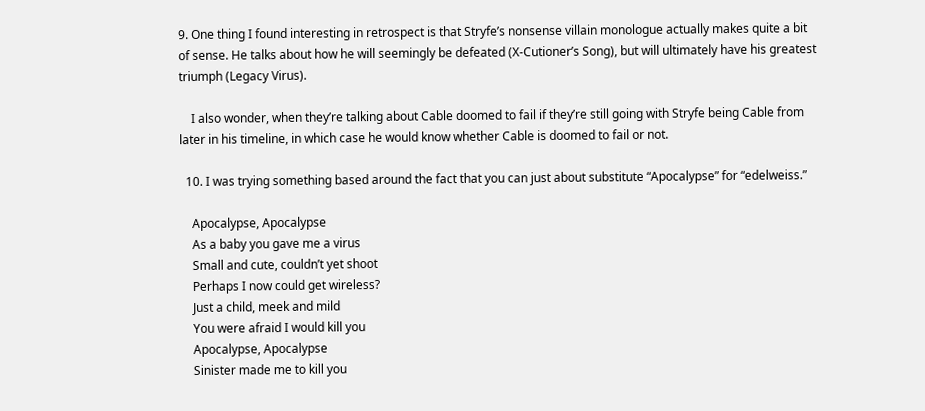9. One thing I found interesting in retrospect is that Stryfe’s nonsense villain monologue actually makes quite a bit of sense. He talks about how he will seemingly be defeated (X-Cutioner’s Song), but will ultimately have his greatest triumph (Legacy Virus).

    I also wonder, when they’re talking about Cable doomed to fail if they’re still going with Stryfe being Cable from later in his timeline, in which case he would know whether Cable is doomed to fail or not.

  10. I was trying something based around the fact that you can just about substitute “Apocalypse” for “edelweiss.”

    Apocalypse, Apocalypse
    As a baby you gave me a virus
    Small and cute, couldn’t yet shoot
    Perhaps I now could get wireless?
    Just a child, meek and mild
    You were afraid I would kill you
    Apocalypse, Apocalypse
    Sinister made me to kill you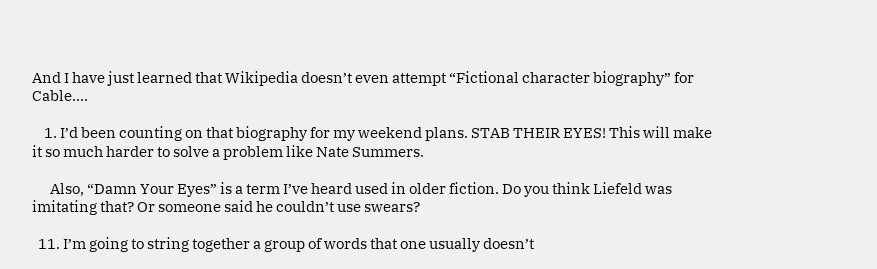And I have just learned that Wikipedia doesn’t even attempt “Fictional character biography” for Cable….

    1. I’d been counting on that biography for my weekend plans. STAB THEIR EYES! This will make it so much harder to solve a problem like Nate Summers.

      Also, “Damn Your Eyes” is a term I’ve heard used in older fiction. Do you think Liefeld was imitating that? Or someone said he couldn’t use swears?

  11. I’m going to string together a group of words that one usually doesn’t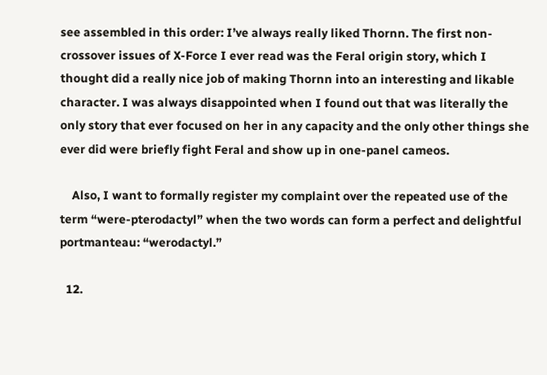see assembled in this order: I’ve always really liked Thornn. The first non-crossover issues of X-Force I ever read was the Feral origin story, which I thought did a really nice job of making Thornn into an interesting and likable character. I was always disappointed when I found out that was literally the only story that ever focused on her in any capacity and the only other things she ever did were briefly fight Feral and show up in one-panel cameos.

    Also, I want to formally register my complaint over the repeated use of the term “were-pterodactyl” when the two words can form a perfect and delightful portmanteau: “werodactyl.”

  12.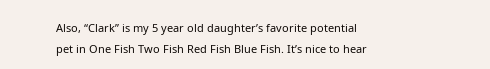Also, “Clark” is my 5 year old daughter’s favorite potential pet in One Fish Two Fish Red Fish Blue Fish. It’s nice to hear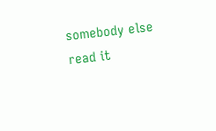somebody else read it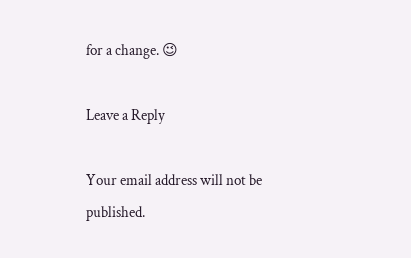for a change. 😉

Leave a Reply

Your email address will not be published.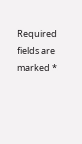Required fields are marked *